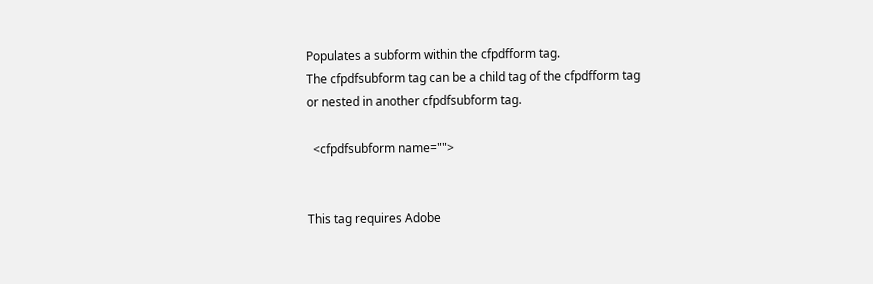Populates a subform within the cfpdfform tag.
The cfpdfsubform tag can be a child tag of the cfpdfform tag
or nested in another cfpdfsubform tag.

  <cfpdfsubform name="">


This tag requires Adobe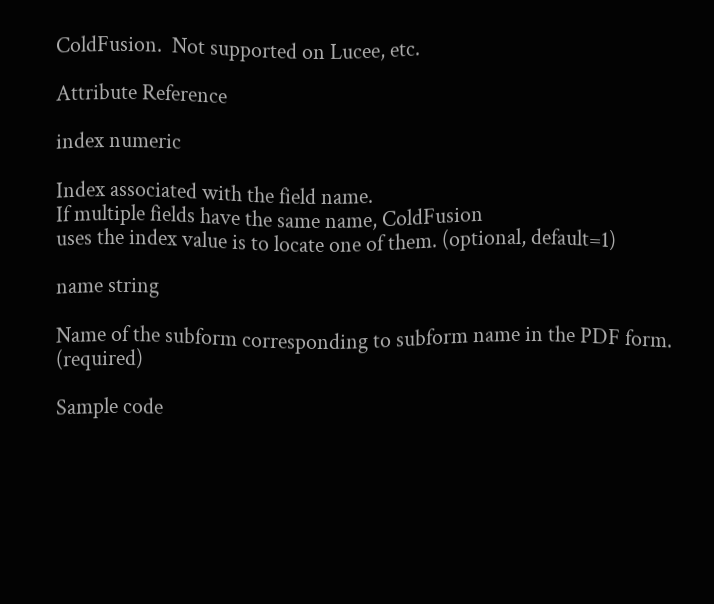ColdFusion.  Not supported on Lucee, etc.

Attribute Reference

index numeric

Index associated with the field name.
If multiple fields have the same name, ColdFusion
uses the index value is to locate one of them. (optional, default=1)

name string

Name of the subform corresponding to subform name in the PDF form. (required)

Sample code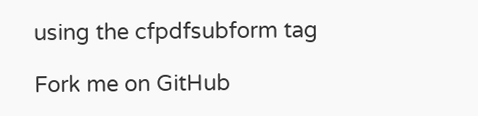using the cfpdfsubform tag

Fork me on GitHub